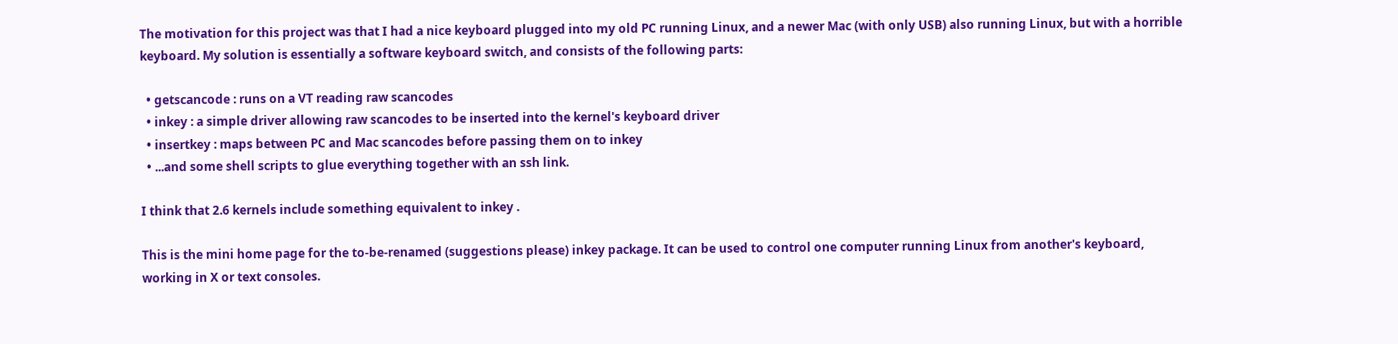The motivation for this project was that I had a nice keyboard plugged into my old PC running Linux, and a newer Mac (with only USB) also running Linux, but with a horrible keyboard. My solution is essentially a software keyboard switch, and consists of the following parts:

  • getscancode : runs on a VT reading raw scancodes
  • inkey : a simple driver allowing raw scancodes to be inserted into the kernel's keyboard driver
  • insertkey : maps between PC and Mac scancodes before passing them on to inkey
  • ...and some shell scripts to glue everything together with an ssh link.

I think that 2.6 kernels include something equivalent to inkey .

This is the mini home page for the to-be-renamed (suggestions please) inkey package. It can be used to control one computer running Linux from another's keyboard, working in X or text consoles.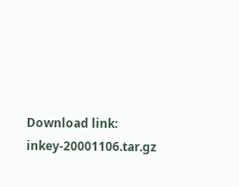Download link: inkey-20001106.tar.gz